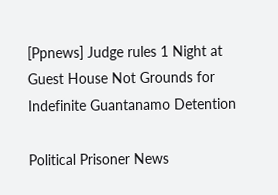[Ppnews] Judge rules 1 Night at Guest House Not Grounds for Indefinite Guantanamo Detention

Political Prisoner News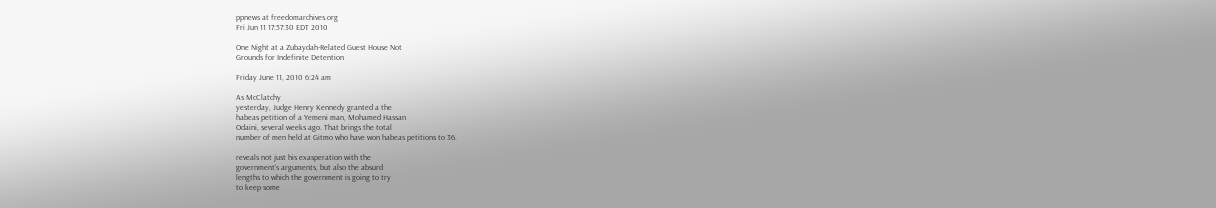ppnews at freedomarchives.org
Fri Jun 11 17:57:30 EDT 2010

One Night at a Zubaydah-Related Guest House Not
Grounds for Indefinite Detention

Friday June 11, 2010 6:24 am

As McClatchy
yesterday, Judge Henry Kennedy granted a the
habeas petition of a Yemeni man, Mohamed Hassan
Odaini, several weeks ago. That brings the total
number of men held at Gitmo who have won habeas petitions to 36.

reveals not just his exasperation with the
government’s arguments, but also the absurd
lengths to which the government is going to try
to keep some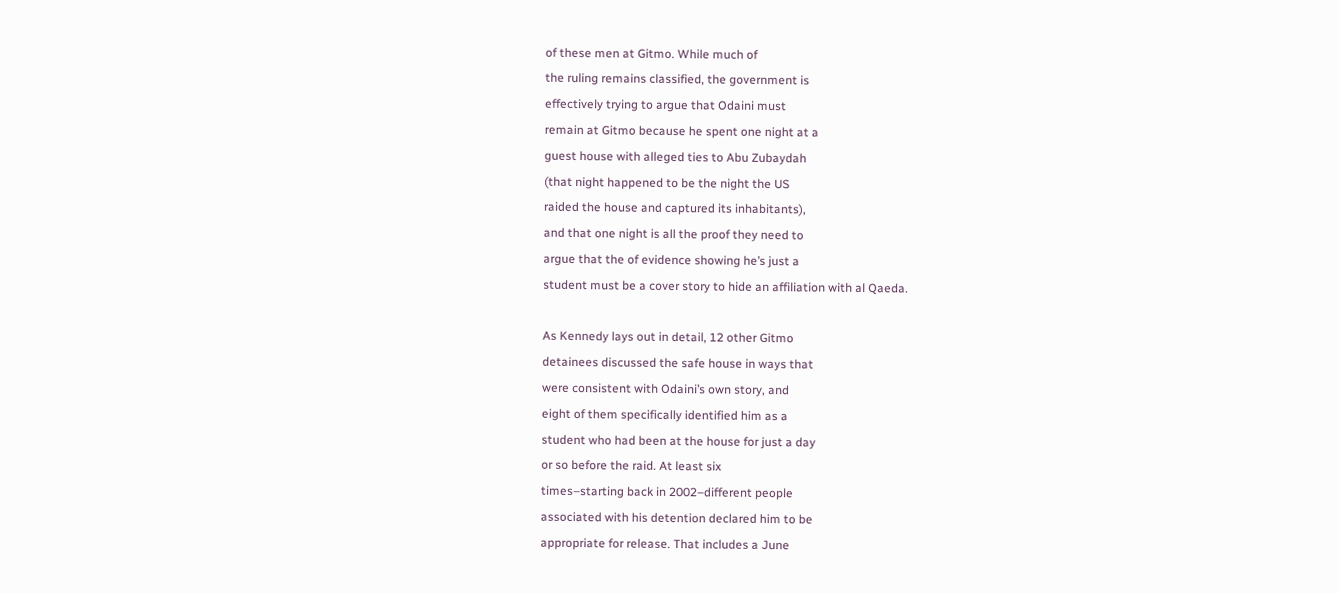of these men at Gitmo. While much of
the ruling remains classified, the government is
effectively trying to argue that Odaini must
remain at Gitmo because he spent one night at a
guest house with alleged ties to Abu Zubaydah
(that night happened to be the night the US
raided the house and captured its inhabitants),
and that one night is all the proof they need to
argue that the of evidence showing he’s just a
student must be a cover story to hide an affiliation with al Qaeda.

As Kennedy lays out in detail, 12 other Gitmo
detainees discussed the safe house in ways that
were consistent with Odaini’s own story, and
eight of them specifically identified him as a
student who had been at the house for just a day
or so before the raid. At least six
times–starting back in 2002–different people
associated with his detention declared him to be
appropriate for release. That includes a June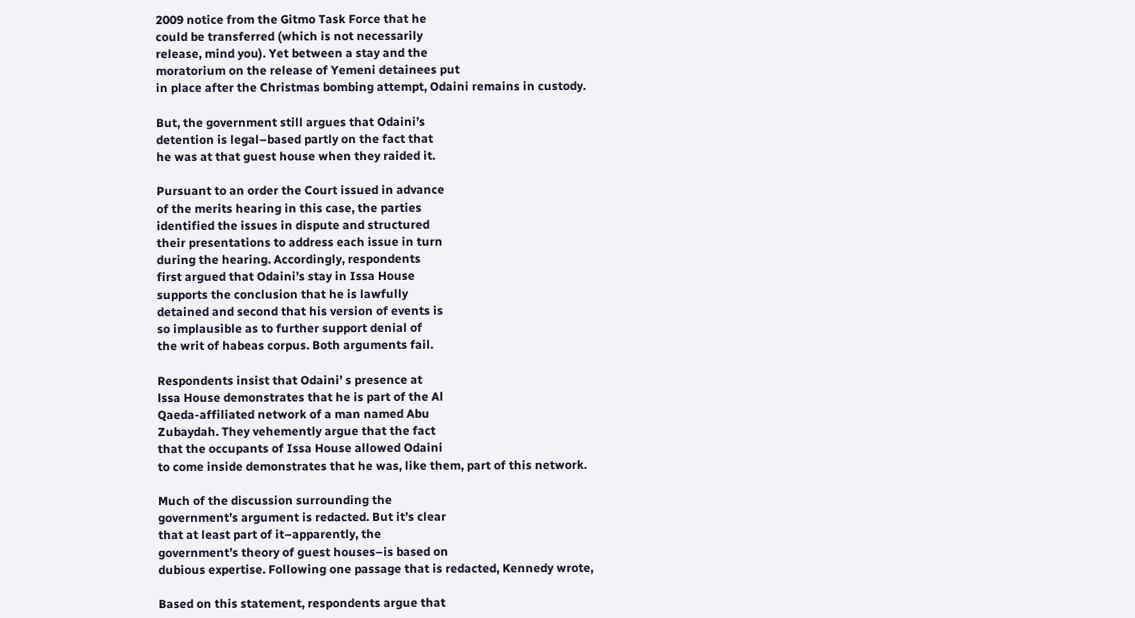2009 notice from the Gitmo Task Force that he
could be transferred (which is not necessarily
release, mind you). Yet between a stay and the
moratorium on the release of Yemeni detainees put
in place after the Christmas bombing attempt, Odaini remains in custody.

But, the government still argues that Odaini’s
detention is legal–based partly on the fact that
he was at that guest house when they raided it.

Pursuant to an order the Court issued in advance
of the merits hearing in this case, the parties
identified the issues in dispute and structured
their presentations to address each issue in turn
during the hearing. Accordingly, respondents
first argued that Odaini’s stay in Issa House
supports the conclusion that he is lawfully
detained and second that his version of events is
so implausible as to further support denial of
the writ of habeas corpus. Both arguments fail.

Respondents insist that Odaini’ s presence at
lssa House demonstrates that he is part of the Al
Qaeda-affiliated network of a man named Abu
Zubaydah. They vehemently argue that the fact
that the occupants of Issa House allowed Odaini
to come inside demonstrates that he was, like them, part of this network.

Much of the discussion surrounding the
government’s argument is redacted. But it’s clear
that at least part of it–apparently, the
government’s theory of guest houses–is based on
dubious expertise. Following one passage that is redacted, Kennedy wrote,

Based on this statement, respondents argue that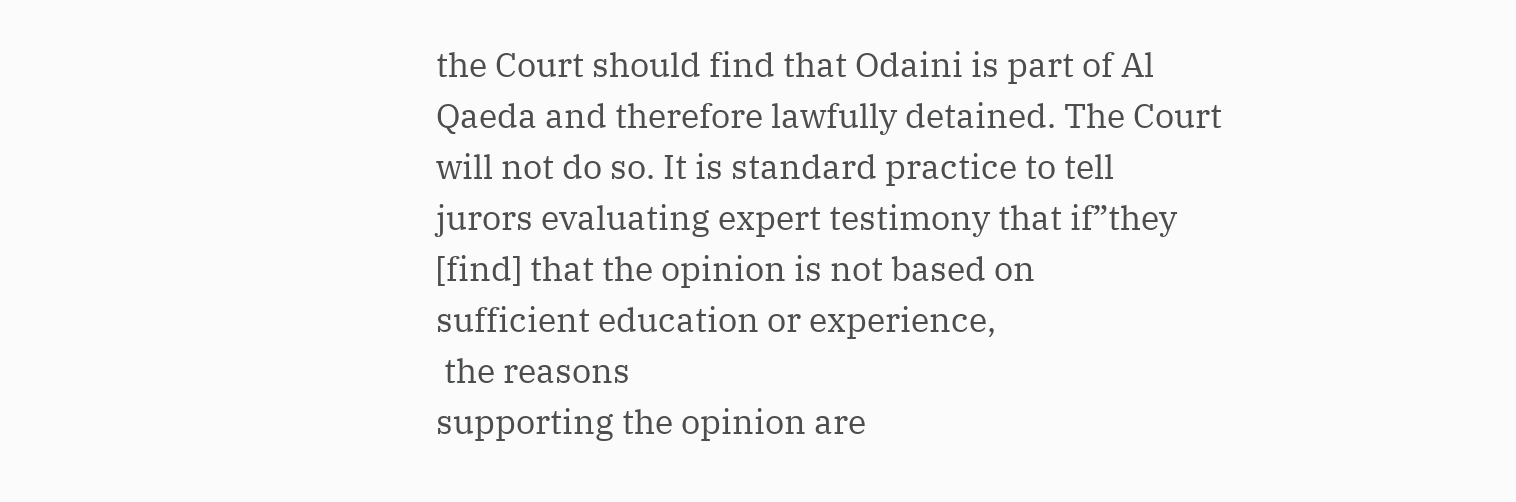the Court should find that Odaini is part of Al
Qaeda and therefore lawfully detained. The Court
will not do so. It is standard practice to tell
jurors evaluating expert testimony that if”they
[find] that the opinion is not based on
sufficient education or experience,
 the reasons
supporting the opinion are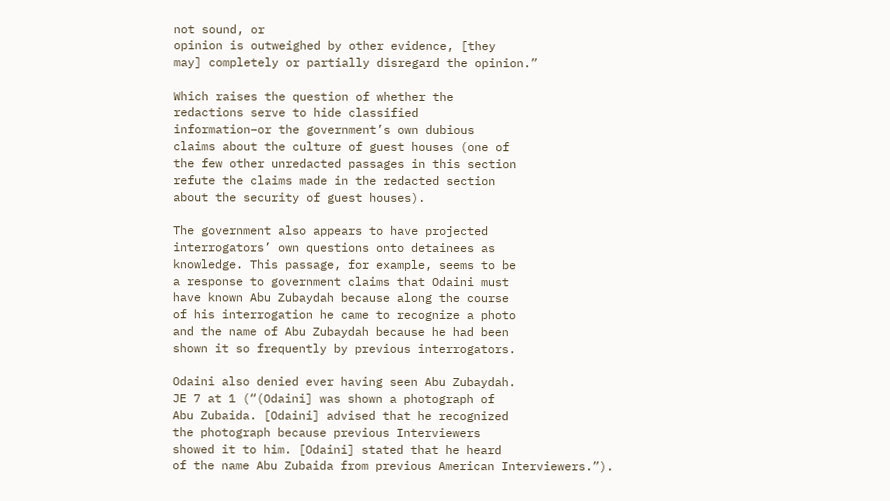not sound, or
opinion is outweighed by other evidence, [they
may] completely or partially disregard the opinion.”

Which raises the question of whether the
redactions serve to hide classified
information–or the government’s own dubious
claims about the culture of guest houses (one of
the few other unredacted passages in this section
refute the claims made in the redacted section
about the security of guest houses).

The government also appears to have projected
interrogators’ own questions onto detainees as
knowledge. This passage, for example, seems to be
a response to government claims that Odaini must
have known Abu Zubaydah because along the course
of his interrogation he came to recognize a photo
and the name of Abu Zubaydah because he had been
shown it so frequently by previous interrogators.

Odaini also denied ever having seen Abu Zubaydah.
JE 7 at 1 (“(Odaini] was shown a photograph of
Abu Zubaida. [Odaini] advised that he recognized
the photograph because previous Interviewers
showed it to him. [Odaini] stated that he heard
of the name Abu Zubaida from previous American Interviewers.”).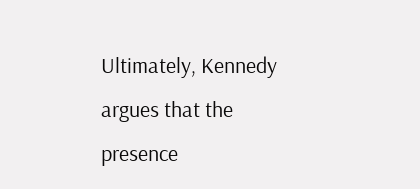Ultimately, Kennedy argues that the presence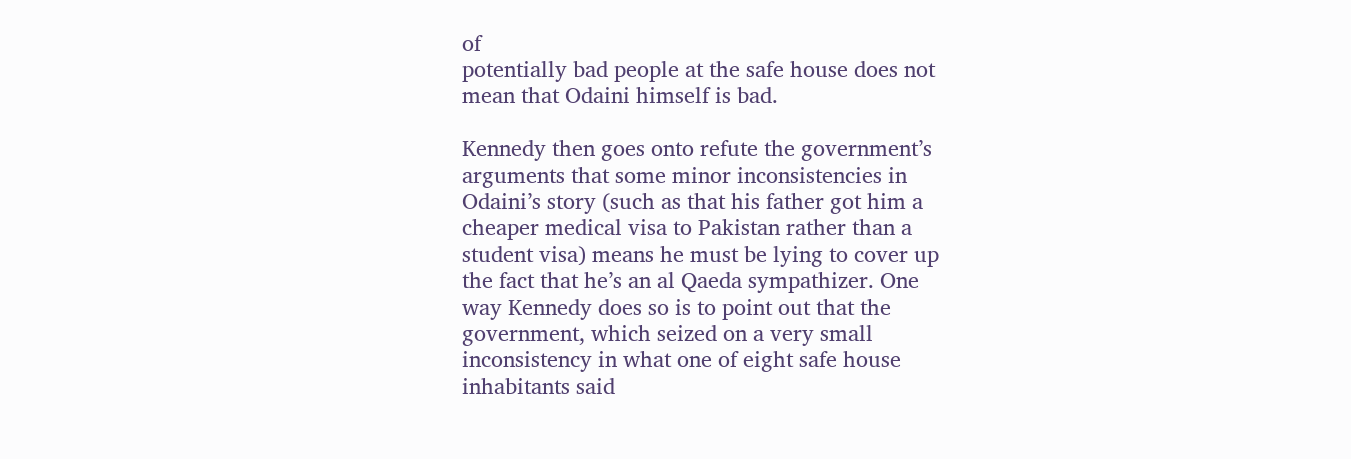of
potentially bad people at the safe house does not
mean that Odaini himself is bad.

Kennedy then goes onto refute the government’s
arguments that some minor inconsistencies in
Odaini’s story (such as that his father got him a
cheaper medical visa to Pakistan rather than a
student visa) means he must be lying to cover up
the fact that he’s an al Qaeda sympathizer. One
way Kennedy does so is to point out that the
government, which seized on a very small
inconsistency in what one of eight safe house
inhabitants said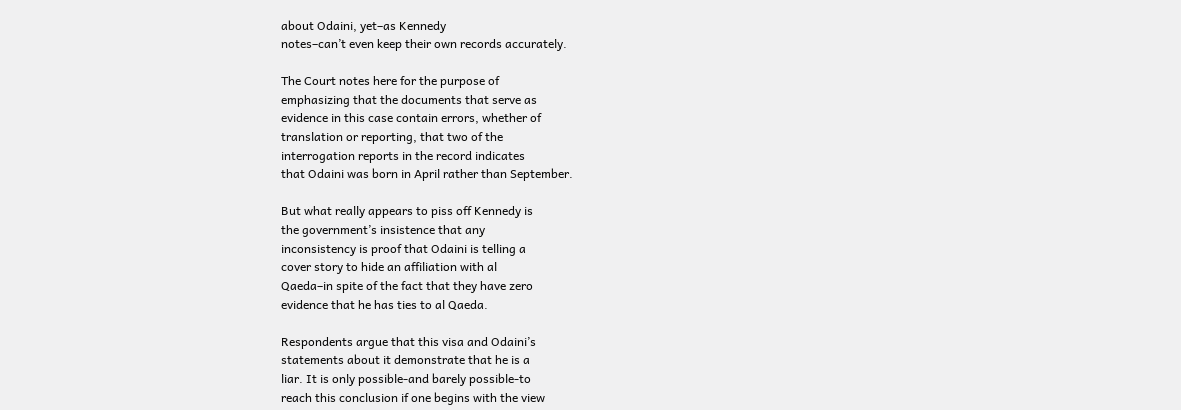about Odaini, yet–as Kennedy
notes–can’t even keep their own records accurately.

The Court notes here for the purpose of
emphasizing that the documents that serve as
evidence in this case contain errors, whether of
translation or reporting, that two of the
interrogation reports in the record indicates
that Odaini was born in April rather than September.

But what really appears to piss off Kennedy is
the government’s insistence that any
inconsistency is proof that Odaini is telling a
cover story to hide an affiliation with al
Qaeda–in spite of the fact that they have zero
evidence that he has ties to al Qaeda.

Respondents argue that this visa and Odaini’s
statements about it demonstrate that he is a
liar. It is only possible-and barely possible-to
reach this conclusion if one begins with the view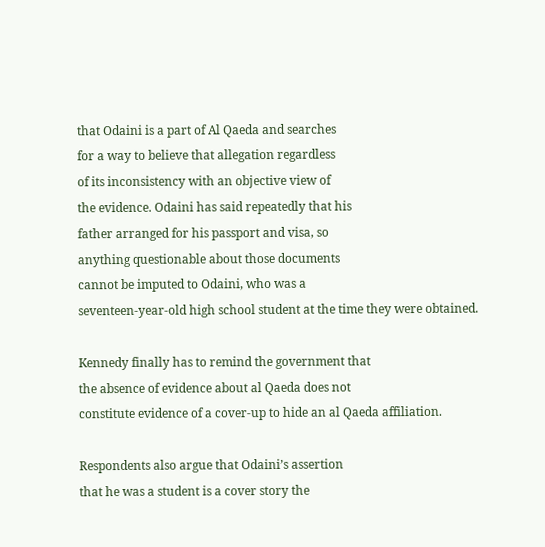that Odaini is a part of Al Qaeda and searches
for a way to believe that allegation regardless
of its inconsistency with an objective view of
the evidence. Odaini has said repeatedly that his
father arranged for his passport and visa, so
anything questionable about those documents
cannot be imputed to Odaini, who was a
seventeen-year-old high school student at the time they were obtained.

Kennedy finally has to remind the government that
the absence of evidence about al Qaeda does not
constitute evidence of a cover-up to hide an al Qaeda affiliation.

Respondents also argue that Odaini’s assertion
that he was a student is a cover story the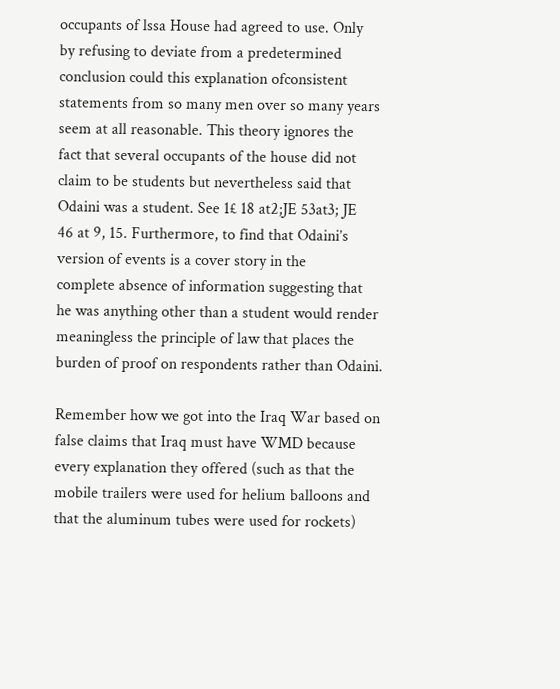occupants of lssa House had agreed to use. Only
by refusing to deviate from a predetermined
conclusion could this explanation ofconsistent
statements from so many men over so many years
seem at all reasonable. This theory ignores the
fact that several occupants of the house did not
claim to be students but nevertheless said that
Odaini was a student. See 1£ 18 at2;JE 53at3; JE
46 at 9, 15. Furthermore, to find that Odaini’s
version of events is a cover story in the
complete absence of information suggesting that
he was anything other than a student would render
meaningless the principle of law that places the
burden of proof on respondents rather than Odaini.

Remember how we got into the Iraq War based on
false claims that Iraq must have WMD because
every explanation they offered (such as that the
mobile trailers were used for helium balloons and
that the aluminum tubes were used for rockets)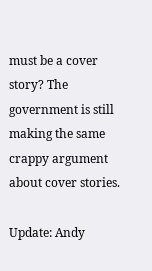must be a cover story? The government is still
making the same crappy argument about cover stories.

Update: Andy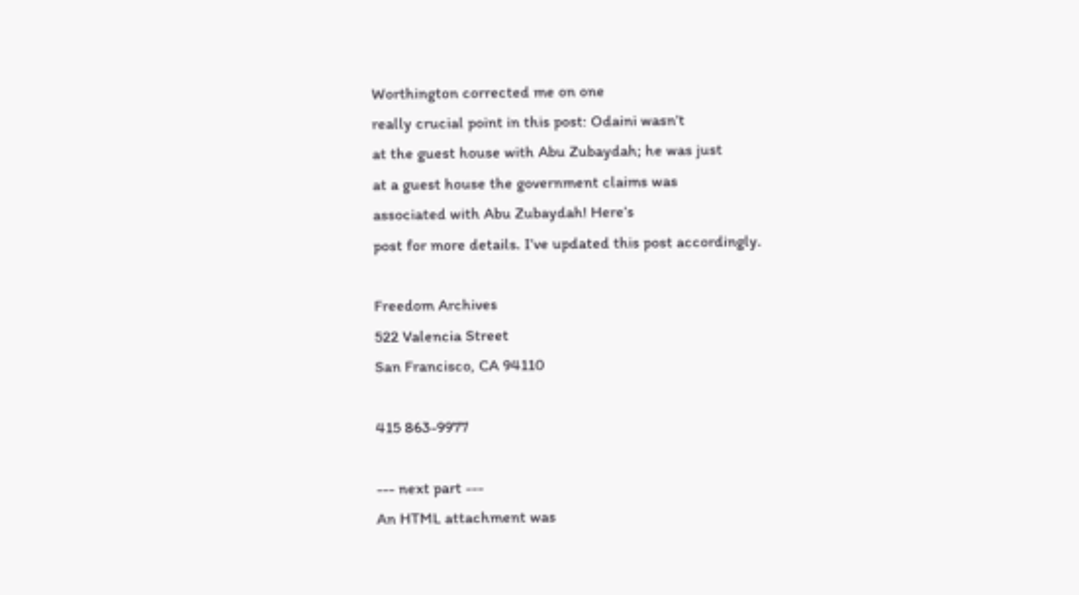Worthington corrected me on one
really crucial point in this post: Odaini wasn’t
at the guest house with Abu Zubaydah; he was just
at a guest house the government claims was
associated with Abu Zubaydah! Here’s
post for more details. I’ve updated this post accordingly.

Freedom Archives
522 Valencia Street
San Francisco, CA 94110

415 863-9977

--- next part ---
An HTML attachment was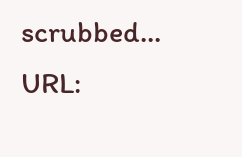scrubbed...
URL: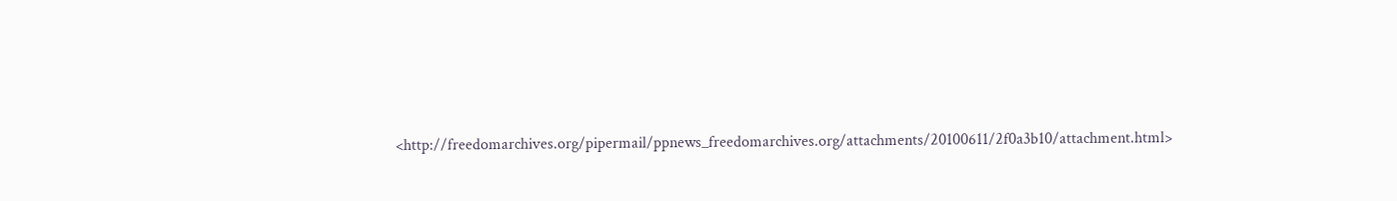<http://freedomarchives.org/pipermail/ppnews_freedomarchives.org/attachments/20100611/2f0a3b10/attachment.html>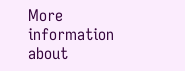More information about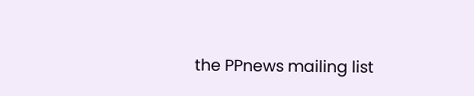the PPnews mailing list